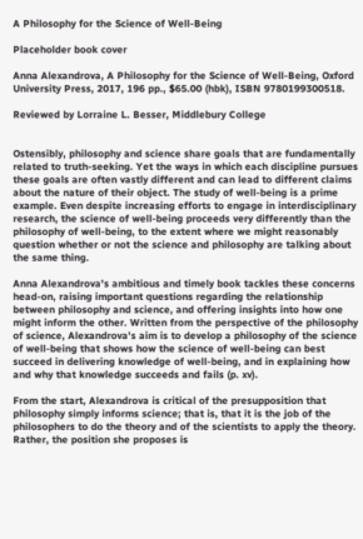A Philosophy for the Science of Well-Being

Placeholder book cover

Anna Alexandrova, A Philosophy for the Science of Well-Being, Oxford University Press, 2017, 196 pp., $65.00 (hbk), ISBN 9780199300518.

Reviewed by Lorraine L. Besser, Middlebury College


Ostensibly, philosophy and science share goals that are fundamentally related to truth-seeking. Yet the ways in which each discipline pursues these goals are often vastly different and can lead to different claims about the nature of their object. The study of well-being is a prime example. Even despite increasing efforts to engage in interdisciplinary research, the science of well-being proceeds very differently than the philosophy of well-being, to the extent where we might reasonably question whether or not the science and philosophy are talking about the same thing.

Anna Alexandrova's ambitious and timely book tackles these concerns head-on, raising important questions regarding the relationship between philosophy and science, and offering insights into how one might inform the other. Written from the perspective of the philosophy of science, Alexandrova's aim is to develop a philosophy of the science of well-being that shows how the science of well-being can best succeed in delivering knowledge of well-being, and in explaining how and why that knowledge succeeds and fails (p. xv).

From the start, Alexandrova is critical of the presupposition that philosophy simply informs science; that is, that it is the job of the philosophers to do the theory and of the scientists to apply the theory. Rather, the position she proposes is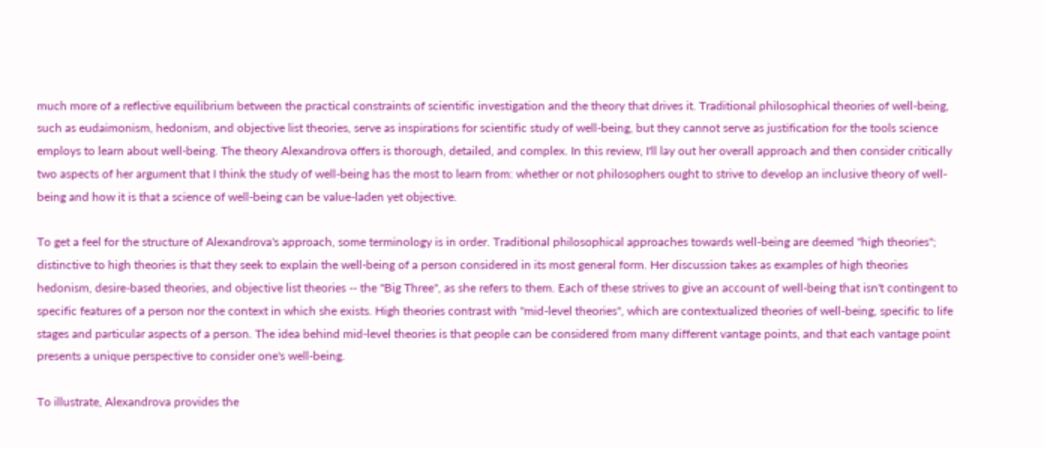much more of a reflective equilibrium between the practical constraints of scientific investigation and the theory that drives it. Traditional philosophical theories of well-being, such as eudaimonism, hedonism, and objective list theories, serve as inspirations for scientific study of well-being, but they cannot serve as justification for the tools science employs to learn about well-being. The theory Alexandrova offers is thorough, detailed, and complex. In this review, I'll lay out her overall approach and then consider critically two aspects of her argument that I think the study of well-being has the most to learn from: whether or not philosophers ought to strive to develop an inclusive theory of well-being and how it is that a science of well-being can be value-laden yet objective.

To get a feel for the structure of Alexandrova's approach, some terminology is in order. Traditional philosophical approaches towards well-being are deemed "high theories"; distinctive to high theories is that they seek to explain the well-being of a person considered in its most general form. Her discussion takes as examples of high theories hedonism, desire-based theories, and objective list theories -- the "Big Three", as she refers to them. Each of these strives to give an account of well-being that isn't contingent to specific features of a person nor the context in which she exists. High theories contrast with "mid-level theories", which are contextualized theories of well-being, specific to life stages and particular aspects of a person. The idea behind mid-level theories is that people can be considered from many different vantage points, and that each vantage point presents a unique perspective to consider one's well-being.

To illustrate, Alexandrova provides the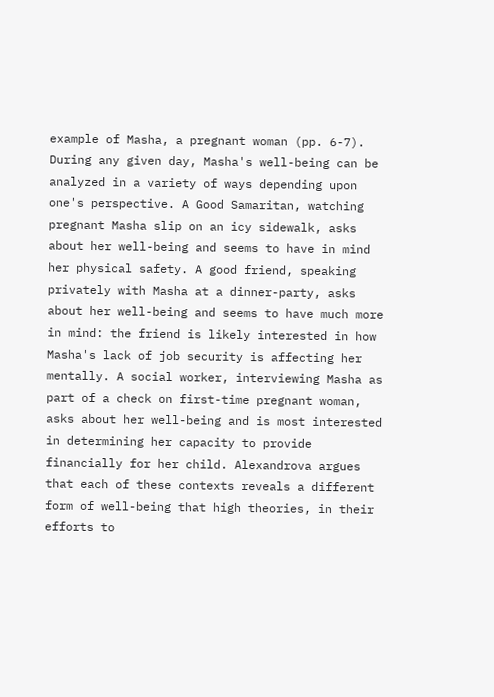example of Masha, a pregnant woman (pp. 6-7). During any given day, Masha's well-being can be analyzed in a variety of ways depending upon one's perspective. A Good Samaritan, watching pregnant Masha slip on an icy sidewalk, asks about her well-being and seems to have in mind her physical safety. A good friend, speaking privately with Masha at a dinner-party, asks about her well-being and seems to have much more in mind: the friend is likely interested in how Masha's lack of job security is affecting her mentally. A social worker, interviewing Masha as part of a check on first-time pregnant woman, asks about her well-being and is most interested in determining her capacity to provide financially for her child. Alexandrova argues that each of these contexts reveals a different form of well-being that high theories, in their efforts to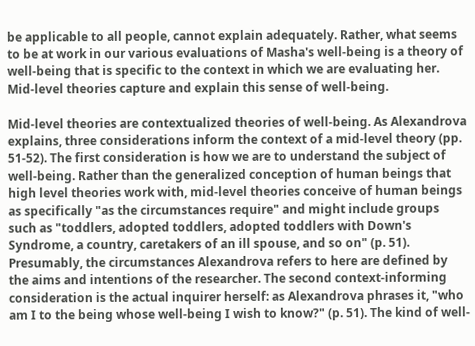be applicable to all people, cannot explain adequately. Rather, what seems to be at work in our various evaluations of Masha's well-being is a theory of well-being that is specific to the context in which we are evaluating her. Mid-level theories capture and explain this sense of well-being.

Mid-level theories are contextualized theories of well-being. As Alexandrova explains, three considerations inform the context of a mid-level theory (pp. 51-52). The first consideration is how we are to understand the subject of well-being. Rather than the generalized conception of human beings that high level theories work with, mid-level theories conceive of human beings as specifically "as the circumstances require" and might include groups such as "toddlers, adopted toddlers, adopted toddlers with Down's Syndrome, a country, caretakers of an ill spouse, and so on" (p. 51). Presumably, the circumstances Alexandrova refers to here are defined by the aims and intentions of the researcher. The second context-informing consideration is the actual inquirer herself: as Alexandrova phrases it, "who am I to the being whose well-being I wish to know?" (p. 51). The kind of well-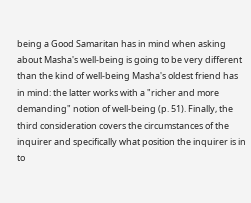being a Good Samaritan has in mind when asking about Masha's well-being is going to be very different than the kind of well-being Masha's oldest friend has in mind: the latter works with a "richer and more demanding" notion of well-being (p. 51). Finally, the third consideration covers the circumstances of the inquirer and specifically what position the inquirer is in to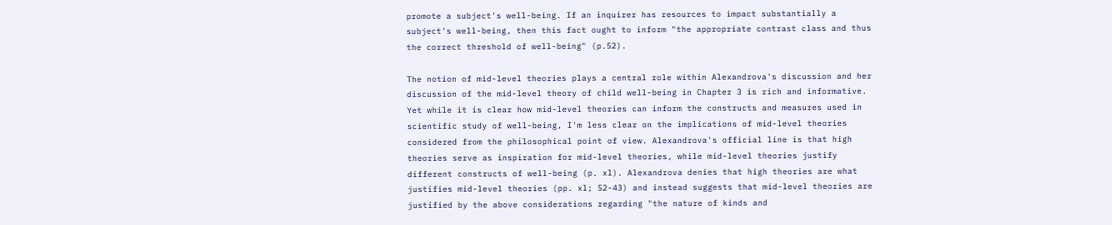promote a subject's well-being. If an inquirer has resources to impact substantially a subject's well-being, then this fact ought to inform "the appropriate contrast class and thus the correct threshold of well-being" (p.52).

The notion of mid-level theories plays a central role within Alexandrova's discussion and her discussion of the mid-level theory of child well-being in Chapter 3 is rich and informative. Yet while it is clear how mid-level theories can inform the constructs and measures used in scientific study of well-being, I'm less clear on the implications of mid-level theories considered from the philosophical point of view. Alexandrova's official line is that high theories serve as inspiration for mid-level theories, while mid-level theories justify different constructs of well-being (p. xl). Alexandrova denies that high theories are what justifies mid-level theories (pp. xl; 52-43) and instead suggests that mid-level theories are justified by the above considerations regarding "the nature of kinds and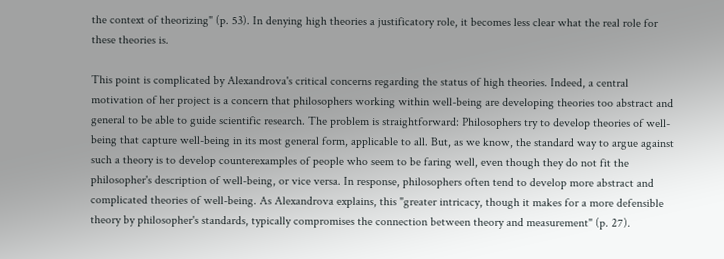the context of theorizing" (p. 53). In denying high theories a justificatory role, it becomes less clear what the real role for these theories is.

This point is complicated by Alexandrova's critical concerns regarding the status of high theories. Indeed, a central motivation of her project is a concern that philosophers working within well-being are developing theories too abstract and general to be able to guide scientific research. The problem is straightforward: Philosophers try to develop theories of well-being that capture well-being in its most general form, applicable to all. But, as we know, the standard way to argue against such a theory is to develop counterexamples of people who seem to be faring well, even though they do not fit the philosopher's description of well-being, or vice versa. In response, philosophers often tend to develop more abstract and complicated theories of well-being. As Alexandrova explains, this "greater intricacy, though it makes for a more defensible theory by philosopher's standards, typically compromises the connection between theory and measurement" (p. 27).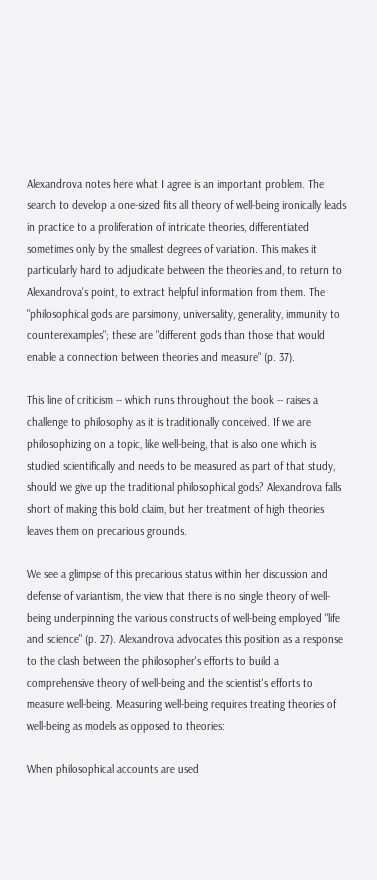Alexandrova notes here what I agree is an important problem. The search to develop a one-sized fits all theory of well-being ironically leads in practice to a proliferation of intricate theories, differentiated sometimes only by the smallest degrees of variation. This makes it particularly hard to adjudicate between the theories and, to return to Alexandrova's point, to extract helpful information from them. The "philosophical gods are parsimony, universality, generality, immunity to counterexamples"; these are "different gods than those that would enable a connection between theories and measure" (p. 37).

This line of criticism -- which runs throughout the book -- raises a challenge to philosophy as it is traditionally conceived. If we are philosophizing on a topic, like well-being, that is also one which is studied scientifically and needs to be measured as part of that study, should we give up the traditional philosophical gods? Alexandrova falls short of making this bold claim, but her treatment of high theories leaves them on precarious grounds.

We see a glimpse of this precarious status within her discussion and defense of variantism, the view that there is no single theory of well-being underpinning the various constructs of well-being employed "life and science" (p. 27). Alexandrova advocates this position as a response to the clash between the philosopher's efforts to build a comprehensive theory of well-being and the scientist's efforts to measure well-being. Measuring well-being requires treating theories of well-being as models as opposed to theories:

When philosophical accounts are used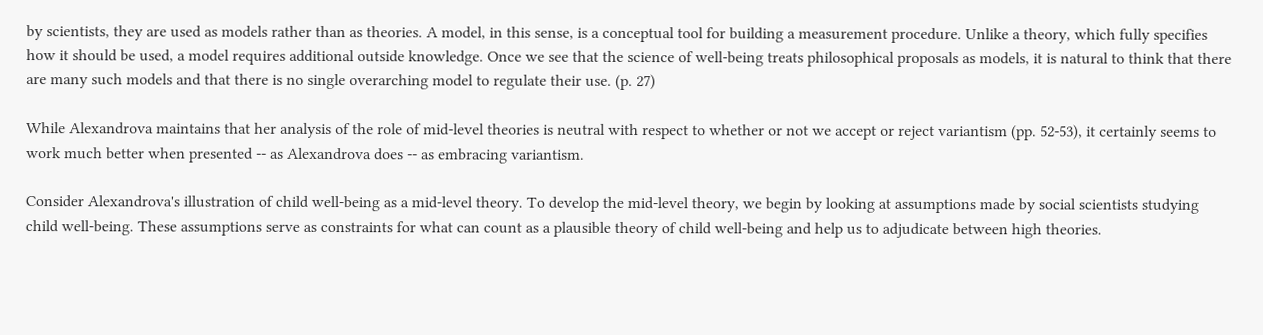by scientists, they are used as models rather than as theories. A model, in this sense, is a conceptual tool for building a measurement procedure. Unlike a theory, which fully specifies how it should be used, a model requires additional outside knowledge. Once we see that the science of well-being treats philosophical proposals as models, it is natural to think that there are many such models and that there is no single overarching model to regulate their use. (p. 27)

While Alexandrova maintains that her analysis of the role of mid-level theories is neutral with respect to whether or not we accept or reject variantism (pp. 52-53), it certainly seems to work much better when presented -- as Alexandrova does -- as embracing variantism.

Consider Alexandrova's illustration of child well-being as a mid-level theory. To develop the mid-level theory, we begin by looking at assumptions made by social scientists studying child well-being. These assumptions serve as constraints for what can count as a plausible theory of child well-being and help us to adjudicate between high theories.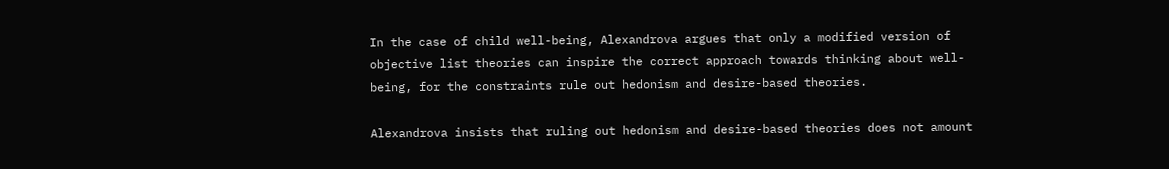In the case of child well-being, Alexandrova argues that only a modified version of objective list theories can inspire the correct approach towards thinking about well-being, for the constraints rule out hedonism and desire-based theories.

Alexandrova insists that ruling out hedonism and desire-based theories does not amount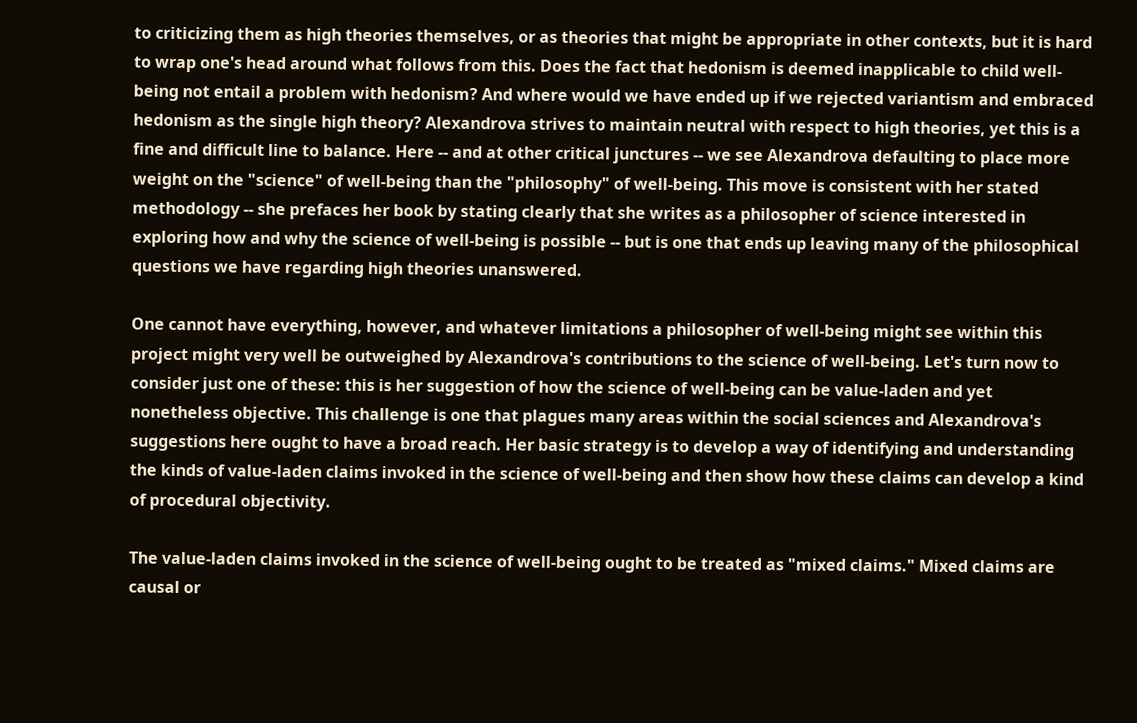to criticizing them as high theories themselves, or as theories that might be appropriate in other contexts, but it is hard to wrap one's head around what follows from this. Does the fact that hedonism is deemed inapplicable to child well-being not entail a problem with hedonism? And where would we have ended up if we rejected variantism and embraced hedonism as the single high theory? Alexandrova strives to maintain neutral with respect to high theories, yet this is a fine and difficult line to balance. Here -- and at other critical junctures -- we see Alexandrova defaulting to place more weight on the "science" of well-being than the "philosophy" of well-being. This move is consistent with her stated methodology -- she prefaces her book by stating clearly that she writes as a philosopher of science interested in exploring how and why the science of well-being is possible -- but is one that ends up leaving many of the philosophical questions we have regarding high theories unanswered.

One cannot have everything, however, and whatever limitations a philosopher of well-being might see within this project might very well be outweighed by Alexandrova's contributions to the science of well-being. Let's turn now to consider just one of these: this is her suggestion of how the science of well-being can be value-laden and yet nonetheless objective. This challenge is one that plagues many areas within the social sciences and Alexandrova's suggestions here ought to have a broad reach. Her basic strategy is to develop a way of identifying and understanding the kinds of value-laden claims invoked in the science of well-being and then show how these claims can develop a kind of procedural objectivity.

The value-laden claims invoked in the science of well-being ought to be treated as "mixed claims." Mixed claims are causal or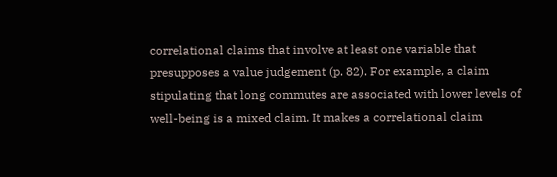correlational claims that involve at least one variable that presupposes a value judgement (p. 82). For example, a claim stipulating that long commutes are associated with lower levels of well-being is a mixed claim. It makes a correlational claim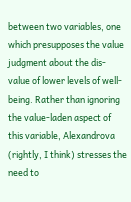between two variables, one which presupposes the value judgment about the dis-value of lower levels of well-being. Rather than ignoring the value-laden aspect of this variable, Alexandrova (rightly, I think) stresses the need to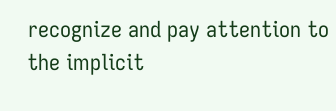recognize and pay attention to the implicit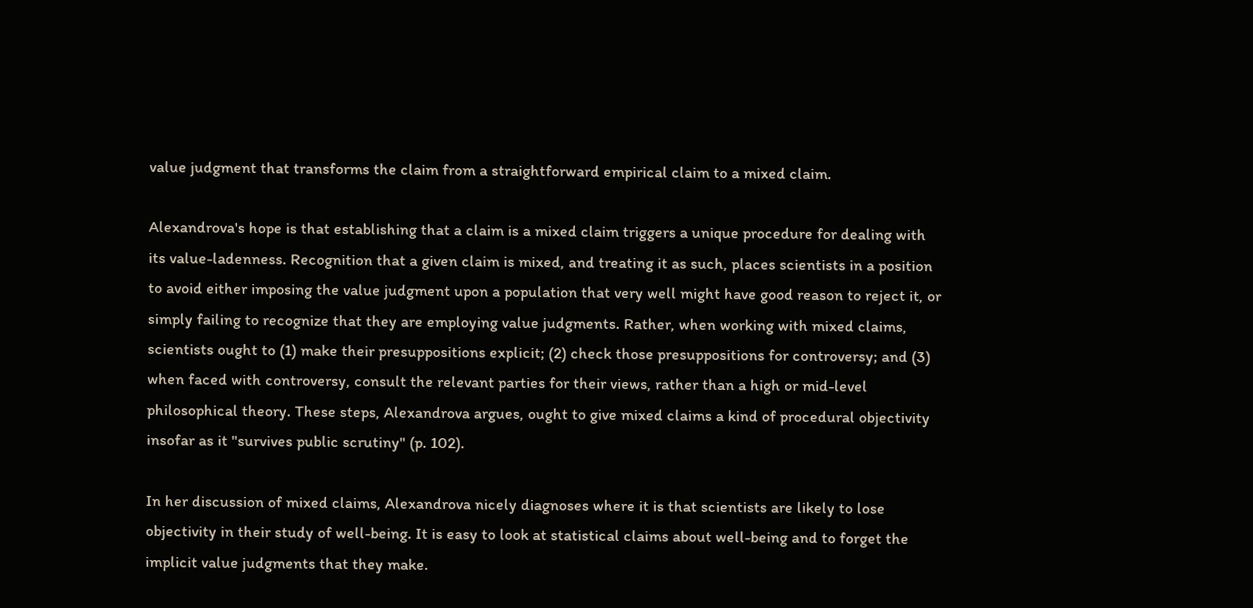value judgment that transforms the claim from a straightforward empirical claim to a mixed claim.

Alexandrova's hope is that establishing that a claim is a mixed claim triggers a unique procedure for dealing with its value-ladenness. Recognition that a given claim is mixed, and treating it as such, places scientists in a position to avoid either imposing the value judgment upon a population that very well might have good reason to reject it, or simply failing to recognize that they are employing value judgments. Rather, when working with mixed claims, scientists ought to (1) make their presuppositions explicit; (2) check those presuppositions for controversy; and (3) when faced with controversy, consult the relevant parties for their views, rather than a high or mid-level philosophical theory. These steps, Alexandrova argues, ought to give mixed claims a kind of procedural objectivity insofar as it "survives public scrutiny" (p. 102).

In her discussion of mixed claims, Alexandrova nicely diagnoses where it is that scientists are likely to lose objectivity in their study of well-being. It is easy to look at statistical claims about well-being and to forget the implicit value judgments that they make.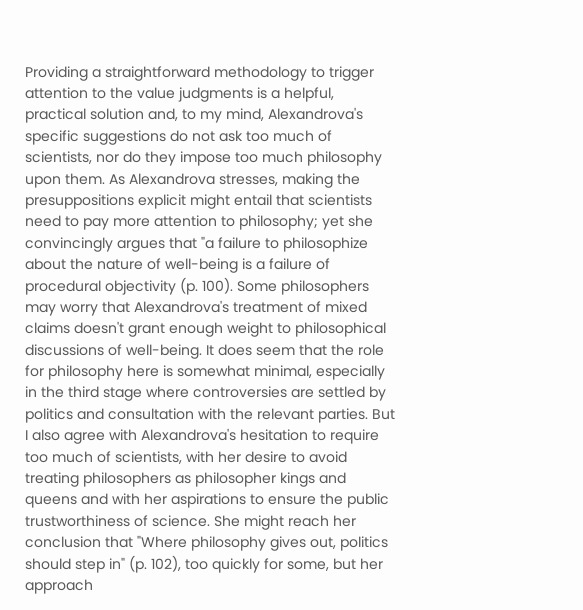Providing a straightforward methodology to trigger attention to the value judgments is a helpful, practical solution and, to my mind, Alexandrova's specific suggestions do not ask too much of scientists, nor do they impose too much philosophy upon them. As Alexandrova stresses, making the presuppositions explicit might entail that scientists need to pay more attention to philosophy; yet she convincingly argues that "a failure to philosophize about the nature of well-being is a failure of procedural objectivity (p. 100). Some philosophers may worry that Alexandrova's treatment of mixed claims doesn't grant enough weight to philosophical discussions of well-being. It does seem that the role for philosophy here is somewhat minimal, especially in the third stage where controversies are settled by politics and consultation with the relevant parties. But I also agree with Alexandrova's hesitation to require too much of scientists, with her desire to avoid treating philosophers as philosopher kings and queens and with her aspirations to ensure the public trustworthiness of science. She might reach her conclusion that "Where philosophy gives out, politics should step in" (p. 102), too quickly for some, but her approach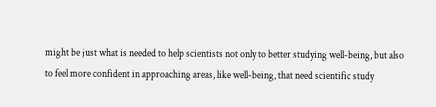might be just what is needed to help scientists not only to better studying well-being, but also to feel more confident in approaching areas, like well-being, that need scientific study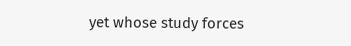yet whose study forces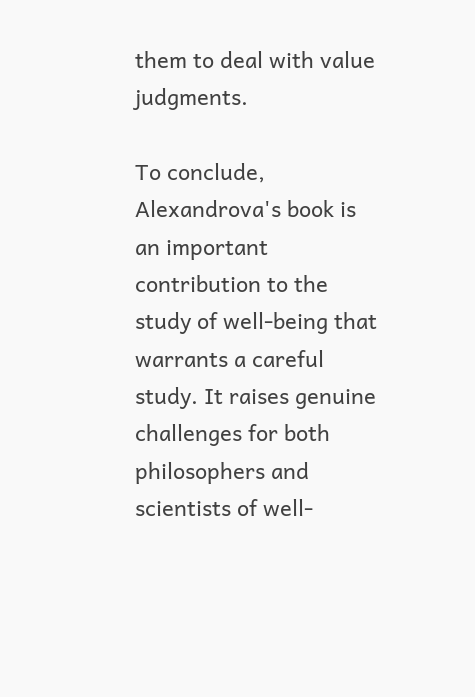them to deal with value judgments.

To conclude, Alexandrova's book is an important contribution to the study of well-being that warrants a careful study. It raises genuine challenges for both philosophers and scientists of well-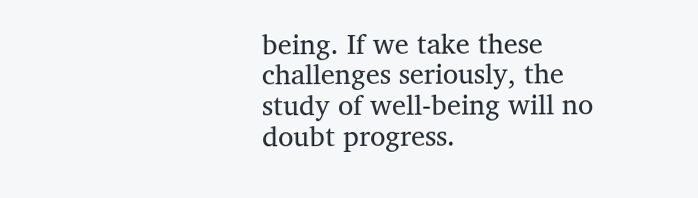being. If we take these challenges seriously, the study of well-being will no doubt progress.